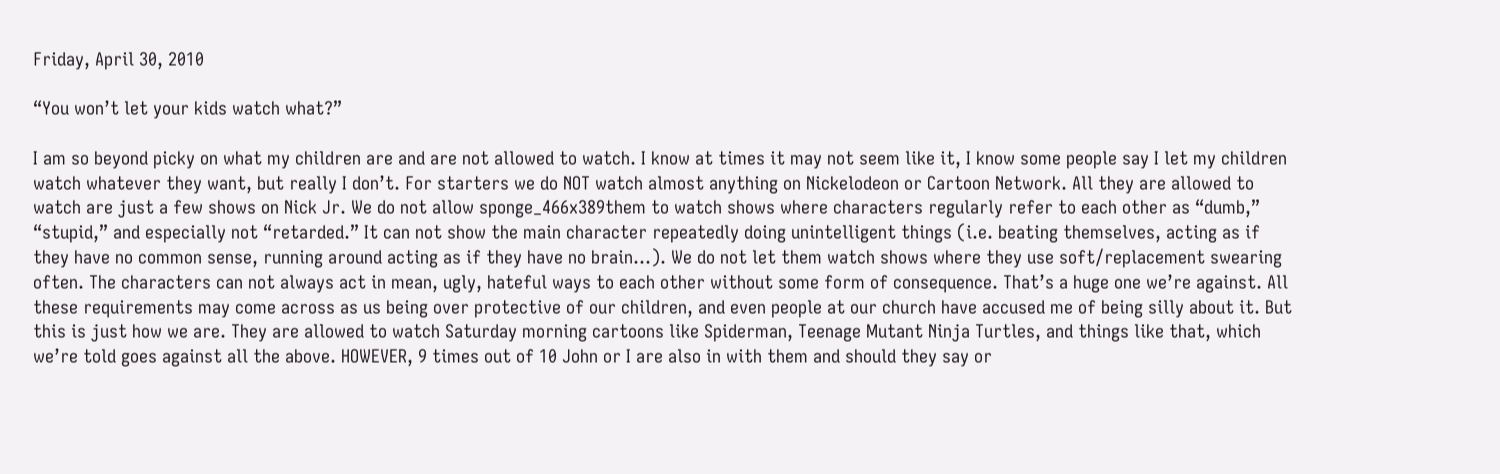Friday, April 30, 2010

“You won’t let your kids watch what?”

I am so beyond picky on what my children are and are not allowed to watch. I know at times it may not seem like it, I know some people say I let my children watch whatever they want, but really I don’t. For starters we do NOT watch almost anything on Nickelodeon or Cartoon Network. All they are allowed to watch are just a few shows on Nick Jr. We do not allow sponge_466x389them to watch shows where characters regularly refer to each other as “dumb,” “stupid,” and especially not “retarded.” It can not show the main character repeatedly doing unintelligent things (i.e. beating themselves, acting as if they have no common sense, running around acting as if they have no brain…). We do not let them watch shows where they use soft/replacement swearing often. The characters can not always act in mean, ugly, hateful ways to each other without some form of consequence. That’s a huge one we’re against. All these requirements may come across as us being over protective of our children, and even people at our church have accused me of being silly about it. But this is just how we are. They are allowed to watch Saturday morning cartoons like Spiderman, Teenage Mutant Ninja Turtles, and things like that, which we’re told goes against all the above. HOWEVER, 9 times out of 10 John or I are also in with them and should they say or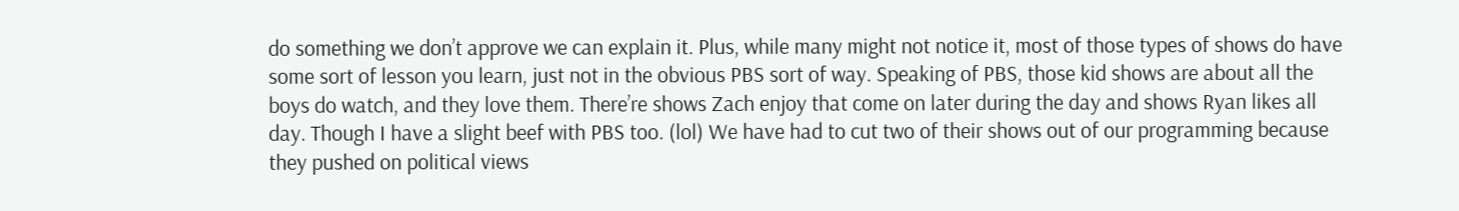do something we don’t approve we can explain it. Plus, while many might not notice it, most of those types of shows do have some sort of lesson you learn, just not in the obvious PBS sort of way. Speaking of PBS, those kid shows are about all the boys do watch, and they love them. There’re shows Zach enjoy that come on later during the day and shows Ryan likes all day. Though I have a slight beef with PBS too. (lol) We have had to cut two of their shows out of our programming because they pushed on political views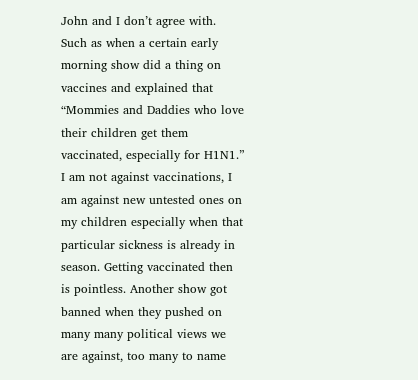John and I don’t agree with. Such as when a certain early morning show did a thing on vaccines and explained that “Mommies and Daddies who love their children get them vaccinated, especially for H1N1.” I am not against vaccinations, I am against new untested ones on my children especially when that particular sickness is already in season. Getting vaccinated then is pointless. Another show got banned when they pushed on many many political views we are against, too many to name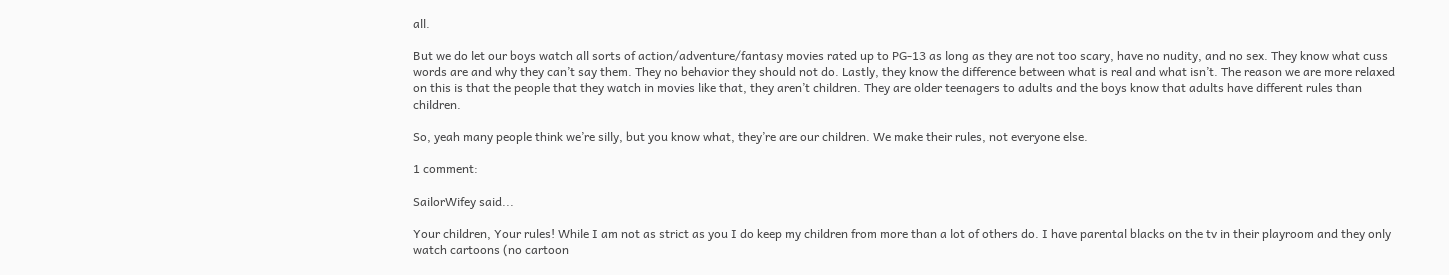all.

But we do let our boys watch all sorts of action/adventure/fantasy movies rated up to PG-13 as long as they are not too scary, have no nudity, and no sex. They know what cuss words are and why they can’t say them. They no behavior they should not do. Lastly, they know the difference between what is real and what isn’t. The reason we are more relaxed on this is that the people that they watch in movies like that, they aren’t children. They are older teenagers to adults and the boys know that adults have different rules than children.

So, yeah many people think we’re silly, but you know what, they’re are our children. We make their rules, not everyone else.

1 comment:

SailorWifey said...

Your children, Your rules! While I am not as strict as you I do keep my children from more than a lot of others do. I have parental blacks on the tv in their playroom and they only watch cartoons (no cartoon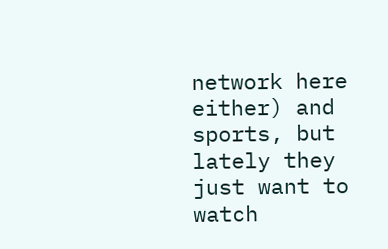network here either) and sports, but lately they just want to watch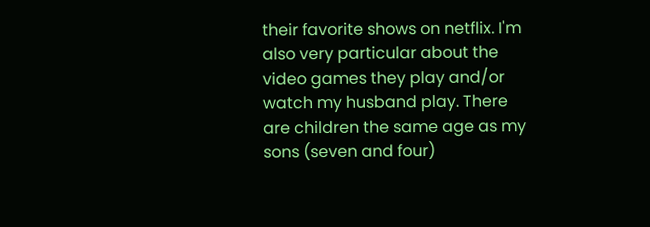their favorite shows on netflix. I'm also very particular about the video games they play and/or watch my husband play. There are children the same age as my sons (seven and four)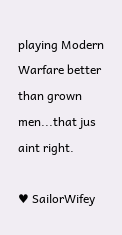playing Modern Warfare better than grown men...that jus aint right.

♥ SailorWifey